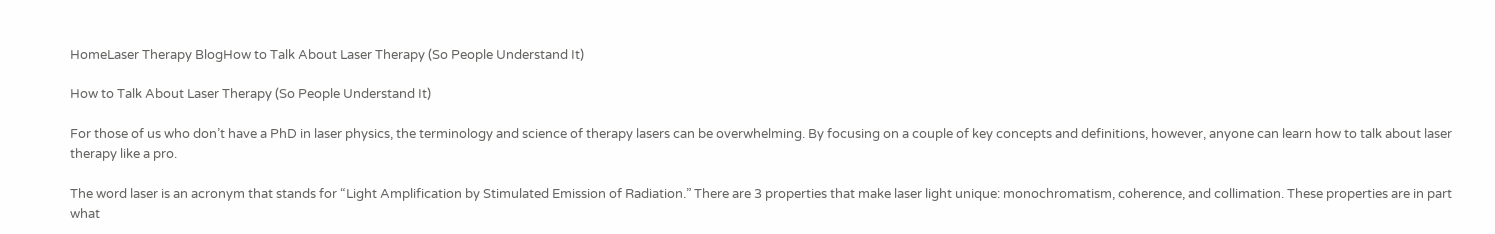HomeLaser Therapy BlogHow to Talk About Laser Therapy (So People Understand It)

How to Talk About Laser Therapy (So People Understand It)

For those of us who don’t have a PhD in laser physics, the terminology and science of therapy lasers can be overwhelming. By focusing on a couple of key concepts and definitions, however, anyone can learn how to talk about laser therapy like a pro.

The word laser is an acronym that stands for “Light Amplification by Stimulated Emission of Radiation.” There are 3 properties that make laser light unique: monochromatism, coherence, and collimation. These properties are in part what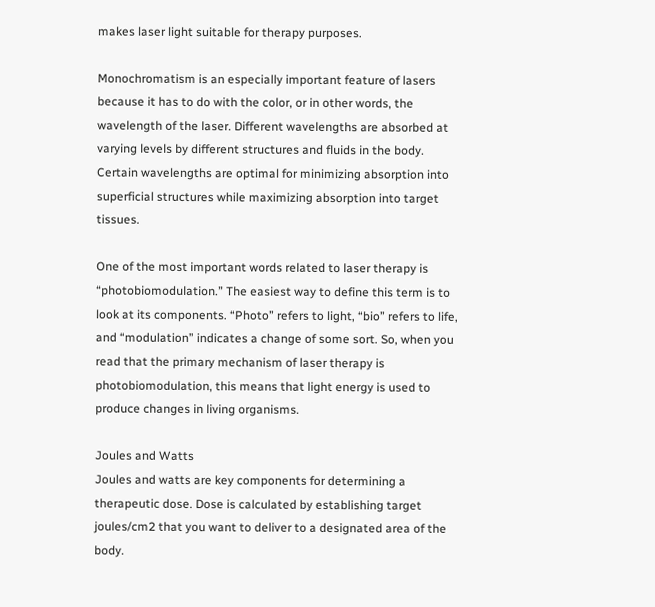makes laser light suitable for therapy purposes.

Monochromatism is an especially important feature of lasers because it has to do with the color, or in other words, the wavelength of the laser. Different wavelengths are absorbed at varying levels by different structures and fluids in the body. Certain wavelengths are optimal for minimizing absorption into superficial structures while maximizing absorption into target tissues.

One of the most important words related to laser therapy is “photobiomodulation.” The easiest way to define this term is to look at its components. “Photo” refers to light, “bio” refers to life, and “modulation” indicates a change of some sort. So, when you read that the primary mechanism of laser therapy is photobiomodulation, this means that light energy is used to produce changes in living organisms.

Joules and Watts
Joules and watts are key components for determining a therapeutic dose. Dose is calculated by establishing target joules/cm2 that you want to deliver to a designated area of the body.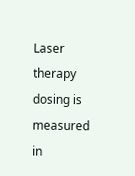Laser therapy dosing is measured in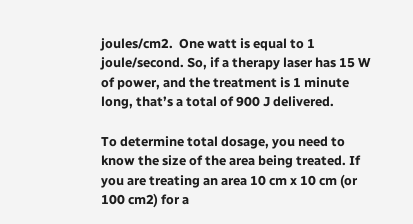joules/cm2.  One watt is equal to 1 joule/second. So, if a therapy laser has 15 W of power, and the treatment is 1 minute long, that’s a total of 900 J delivered.

To determine total dosage, you need to know the size of the area being treated. If you are treating an area 10 cm x 10 cm (or 100 cm2) for a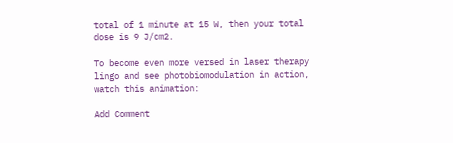total of 1 minute at 15 W, then your total dose is 9 J/cm2.

To become even more versed in laser therapy lingo and see photobiomodulation in action, watch this animation:

Add Comment